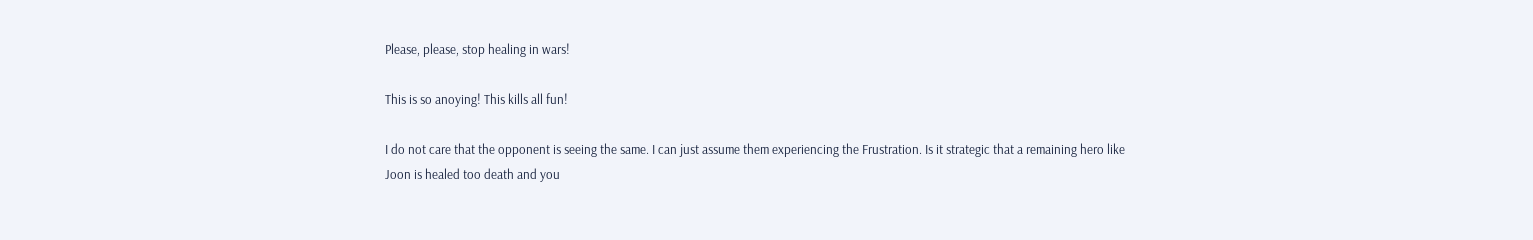Please, please, stop healing in wars!

This is so anoying! This kills all fun!

I do not care that the opponent is seeing the same. I can just assume them experiencing the Frustration. Is it strategic that a remaining hero like Joon is healed too death and you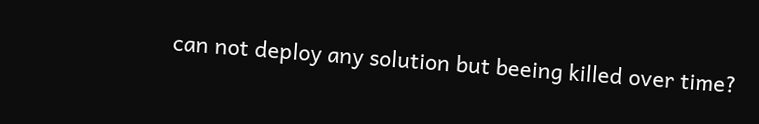can not deploy any solution but beeing killed over time?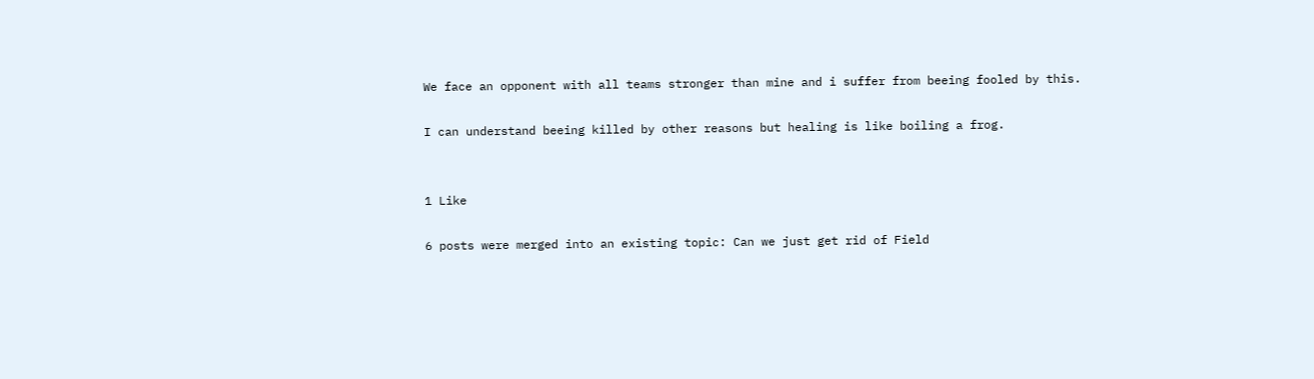We face an opponent with all teams stronger than mine and i suffer from beeing fooled by this.

I can understand beeing killed by other reasons but healing is like boiling a frog.


1 Like

6 posts were merged into an existing topic: Can we just get rid of Field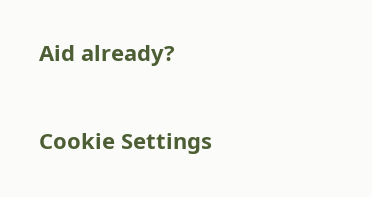Aid already?

Cookie Settings